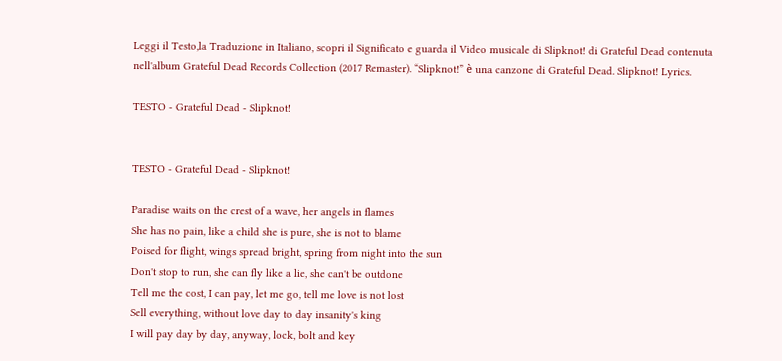Leggi il Testo,la Traduzione in Italiano, scopri il Significato e guarda il Video musicale di Slipknot! di Grateful Dead contenuta nell'album Grateful Dead Records Collection (2017 Remaster). “Slipknot!” è una canzone di Grateful Dead. Slipknot! Lyrics.

TESTO - Grateful Dead - Slipknot!


TESTO - Grateful Dead - Slipknot!

Paradise waits on the crest of a wave, her angels in flames
She has no pain, like a child she is pure, she is not to blame
Poised for flight, wings spread bright, spring from night into the sun
Don't stop to run, she can fly like a lie, she can't be outdone
Tell me the cost, I can pay, let me go, tell me love is not lost
Sell everything, without love day to day insanity's king
I will pay day by day, anyway, lock, bolt and key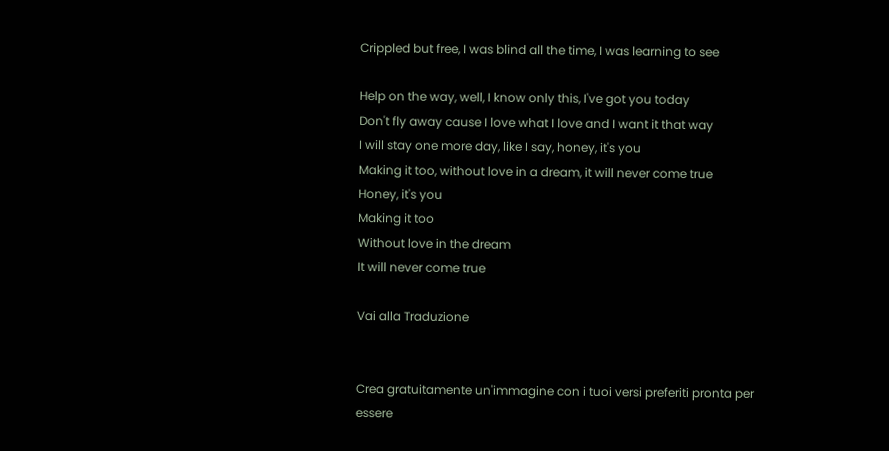Crippled but free, I was blind all the time, I was learning to see

Help on the way, well, I know only this, I've got you today
Don't fly away cause I love what I love and I want it that way
I will stay one more day, like I say, honey, it's you
Making it too, without love in a dream, it will never come true
Honey, it's you
Making it too
Without love in the dream
It will never come true

Vai alla Traduzione


Crea gratuitamente un'immagine con i tuoi versi preferiti pronta per essere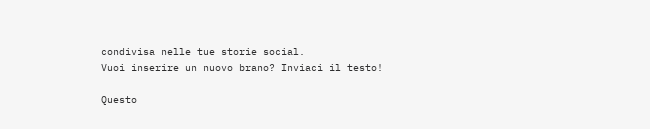condivisa nelle tue storie social.
Vuoi inserire un nuovo brano? Inviaci il testo!

Questo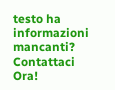testo ha informazioni mancanti? Contattaci Ora!